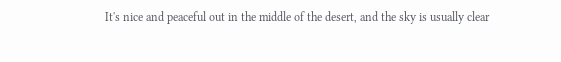It's nice and peaceful out in the middle of the desert, and the sky is usually clear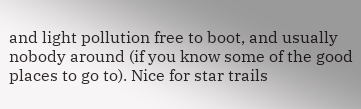and light pollution free to boot, and usually nobody around (if you know some of the good places to go to). Nice for star trails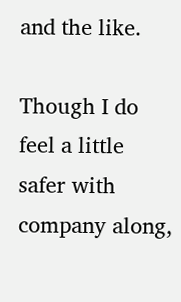and the like.

Though I do feel a little safer with company along,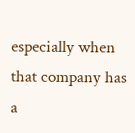especially when that company has a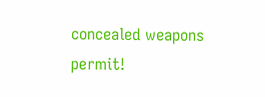concealed weapons permit!